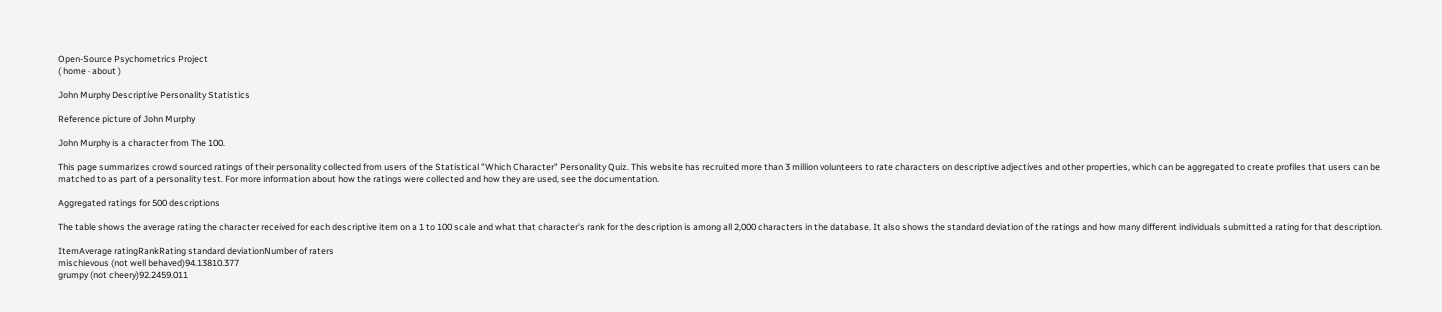Open-Source Psychometrics Project
( home · about )

John Murphy Descriptive Personality Statistics

Reference picture of John Murphy

John Murphy is a character from The 100.

This page summarizes crowd sourced ratings of their personality collected from users of the Statistical "Which Character" Personality Quiz. This website has recruited more than 3 million volunteers to rate characters on descriptive adjectives and other properties, which can be aggregated to create profiles that users can be matched to as part of a personality test. For more information about how the ratings were collected and how they are used, see the documentation.

Aggregated ratings for 500 descriptions

The table shows the average rating the character received for each descriptive item on a 1 to 100 scale and what that character's rank for the description is among all 2,000 characters in the database. It also shows the standard deviation of the ratings and how many different individuals submitted a rating for that description.

ItemAverage ratingRankRating standard deviationNumber of raters
mischievous (not well behaved)94.13810.377
grumpy (not cheery)92.2459.011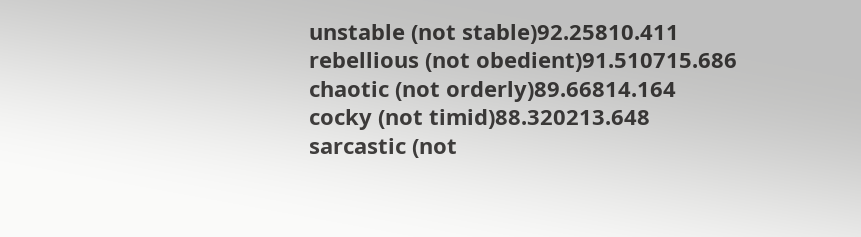unstable (not stable)92.25810.411
rebellious (not obedient)91.510715.686
chaotic (not orderly)89.66814.164
cocky (not timid)88.320213.648
sarcastic (not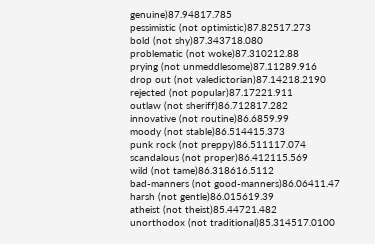genuine)87.94817.785
pessimistic (not optimistic)87.82517.273
bold (not shy)87.343718.080
problematic (not woke)87.310212.88
prying (not unmeddlesome)87.11289.916
drop out (not valedictorian)87.14218.2190
rejected (not popular)87.17221.911
outlaw (not sheriff)86.712817.282
innovative (not routine)86.6859.99
moody (not stable)86.514415.373
punk rock (not preppy)86.511117.074
scandalous (not proper)86.412115.569
wild (not tame)86.318616.5112
bad-manners (not good-manners)86.06411.47
harsh (not gentle)86.015619.39
atheist (not theist)85.44721.482
unorthodox (not traditional)85.314517.0100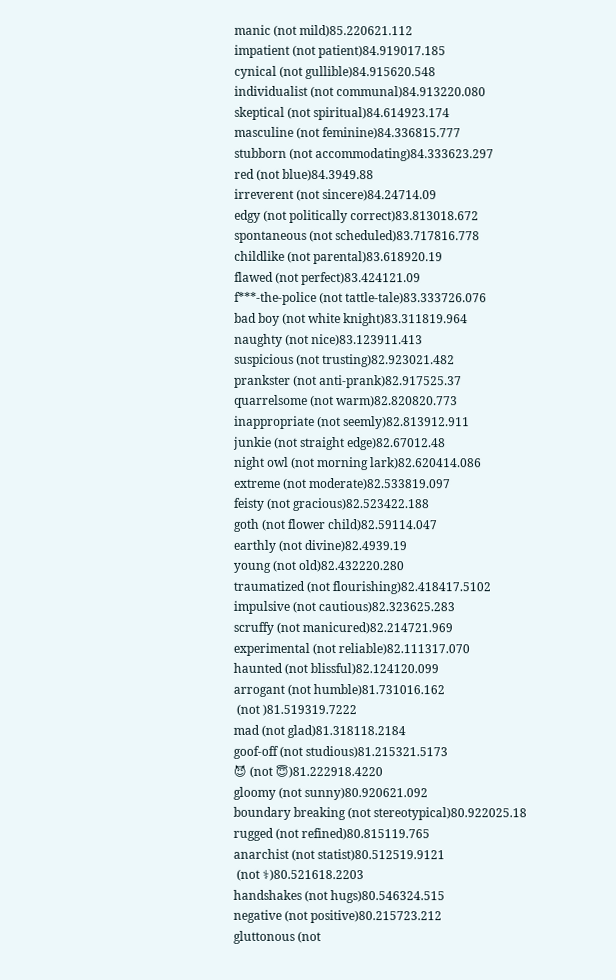manic (not mild)85.220621.112
impatient (not patient)84.919017.185
cynical (not gullible)84.915620.548
individualist (not communal)84.913220.080
skeptical (not spiritual)84.614923.174
masculine (not feminine)84.336815.777
stubborn (not accommodating)84.333623.297
red (not blue)84.3949.88
irreverent (not sincere)84.24714.09
edgy (not politically correct)83.813018.672
spontaneous (not scheduled)83.717816.778
childlike (not parental)83.618920.19
flawed (not perfect)83.424121.09
f***-the-police (not tattle-tale)83.333726.076
bad boy (not white knight)83.311819.964
naughty (not nice)83.123911.413
suspicious (not trusting)82.923021.482
prankster (not anti-prank)82.917525.37
quarrelsome (not warm)82.820820.773
inappropriate (not seemly)82.813912.911
junkie (not straight edge)82.67012.48
night owl (not morning lark)82.620414.086
extreme (not moderate)82.533819.097
feisty (not gracious)82.523422.188
goth (not flower child)82.59114.047
earthly (not divine)82.4939.19
young (not old)82.432220.280
traumatized (not flourishing)82.418417.5102
impulsive (not cautious)82.323625.283
scruffy (not manicured)82.214721.969
experimental (not reliable)82.111317.070
haunted (not blissful)82.124120.099
arrogant (not humble)81.731016.162
 (not )81.519319.7222
mad (not glad)81.318118.2184
goof-off (not studious)81.215321.5173
😈 (not 😇)81.222918.4220
gloomy (not sunny)80.920621.092
boundary breaking (not stereotypical)80.922025.18
rugged (not refined)80.815119.765
anarchist (not statist)80.512519.9121
 (not ⚕)80.521618.2203
handshakes (not hugs)80.546324.515
negative (not positive)80.215723.212
gluttonous (not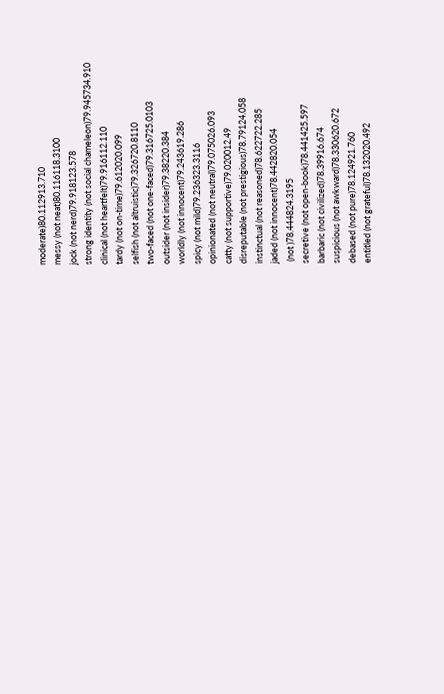moderate)80.112913.710
messy (not neat)80.116118.3100
jock (not nerd)79.918123.578
strong identity (not social chameleon)79.945734.910
clinical (not heartfelt)79.916112.110
tardy (not on-time)79.612020.099
selfish (not altruistic)79.326720.8110
two-faced (not one-faced)79.316725.0103
outsider (not insider)79.38220.384
worldly (not innocent)79.243619.286
spicy (not mild)79.236323.3116
opinionated (not neutral)79.075026.093
catty (not supportive)79.020012.49
disreputable (not prestigious)78.79124.058
instinctual (not reasoned)78.622722.285
jaded (not innocent)78.442820.054
 (not )78.444824.3195
secretive (not open-book)78.441425.597
barbaric (not civilized)78.39916.674
suspicious (not awkward)78.330620.672
debased (not pure)78.124921.760
entitled (not grateful)78.132020.492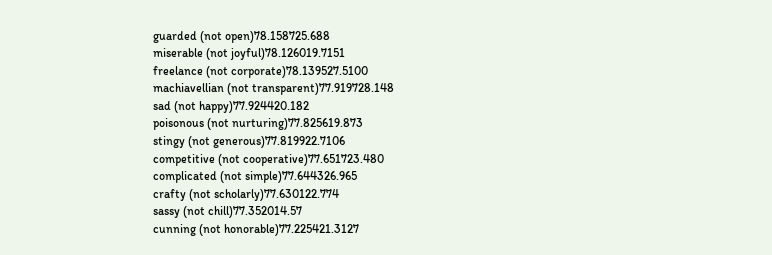guarded (not open)78.158725.688
miserable (not joyful)78.126019.7151
freelance (not corporate)78.139527.5100
machiavellian (not transparent)77.919728.148
sad (not happy)77.924420.182
poisonous (not nurturing)77.825619.873
stingy (not generous)77.819922.7106
competitive (not cooperative)77.651723.480
complicated (not simple)77.644326.965
crafty (not scholarly)77.630122.774
sassy (not chill)77.352014.57
cunning (not honorable)77.225421.3127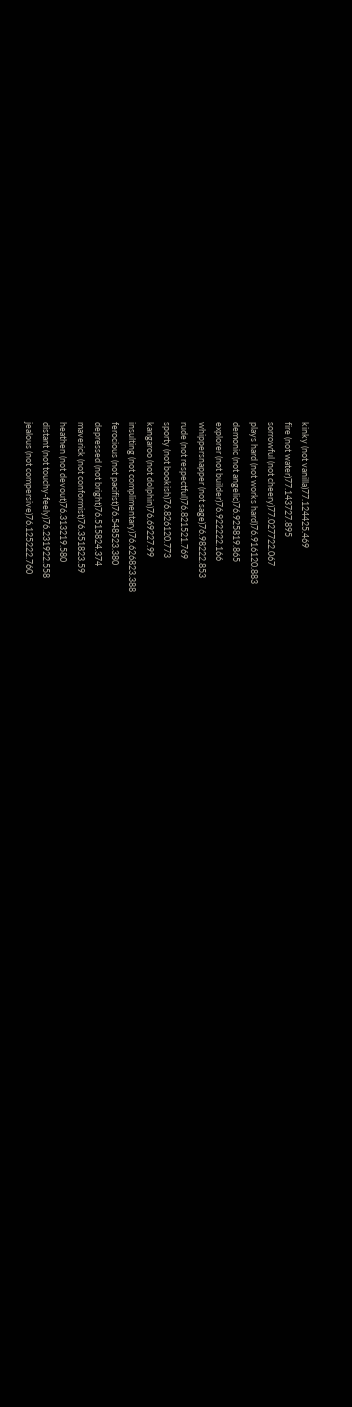kinky (not vanilla)77.124425.469
fire (not water)77.143727.895
sorrowful (not cheery)77.027722.067
plays hard (not works hard)76.916120.883
demonic (not angelic)76.925819.865
explorer (not builder)76.922222.166
whippersnapper (not sage)76.98222.853
rude (not respectful)76.821521.769
sporty (not bookish)76.826120.773
kangaroo (not dolphin)76.69227.99
insulting (not complimentary)76.626823.388
ferocious (not pacifist)76.548523.380
depressed (not bright)76.515824.374
maverick (not conformist)76.351823.59
heathen (not devout)76.313219.580
distant (not touchy-feely)76.231922.558
jealous (not compersive)76.125222.760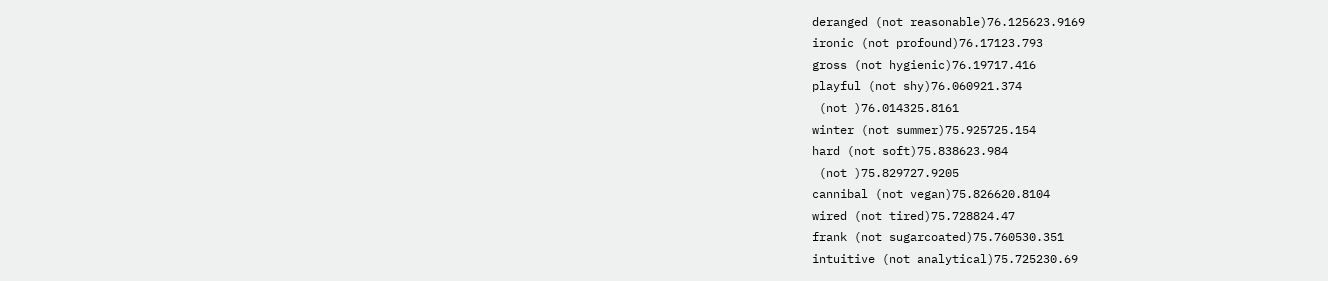deranged (not reasonable)76.125623.9169
ironic (not profound)76.17123.793
gross (not hygienic)76.19717.416
playful (not shy)76.060921.374
 (not )76.014325.8161
winter (not summer)75.925725.154
hard (not soft)75.838623.984
 (not )75.829727.9205
cannibal (not vegan)75.826620.8104
wired (not tired)75.728824.47
frank (not sugarcoated)75.760530.351
intuitive (not analytical)75.725230.69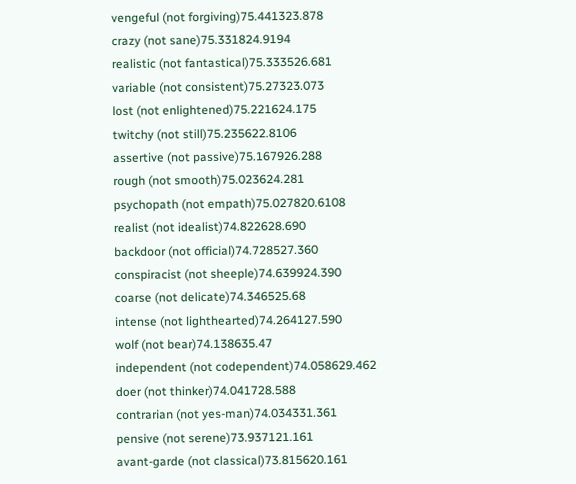vengeful (not forgiving)75.441323.878
crazy (not sane)75.331824.9194
realistic (not fantastical)75.333526.681
variable (not consistent)75.27323.073
lost (not enlightened)75.221624.175
twitchy (not still)75.235622.8106
assertive (not passive)75.167926.288
rough (not smooth)75.023624.281
psychopath (not empath)75.027820.6108
realist (not idealist)74.822628.690
backdoor (not official)74.728527.360
conspiracist (not sheeple)74.639924.390
coarse (not delicate)74.346525.68
intense (not lighthearted)74.264127.590
wolf (not bear)74.138635.47
independent (not codependent)74.058629.462
doer (not thinker)74.041728.588
contrarian (not yes-man)74.034331.361
pensive (not serene)73.937121.161
avant-garde (not classical)73.815620.161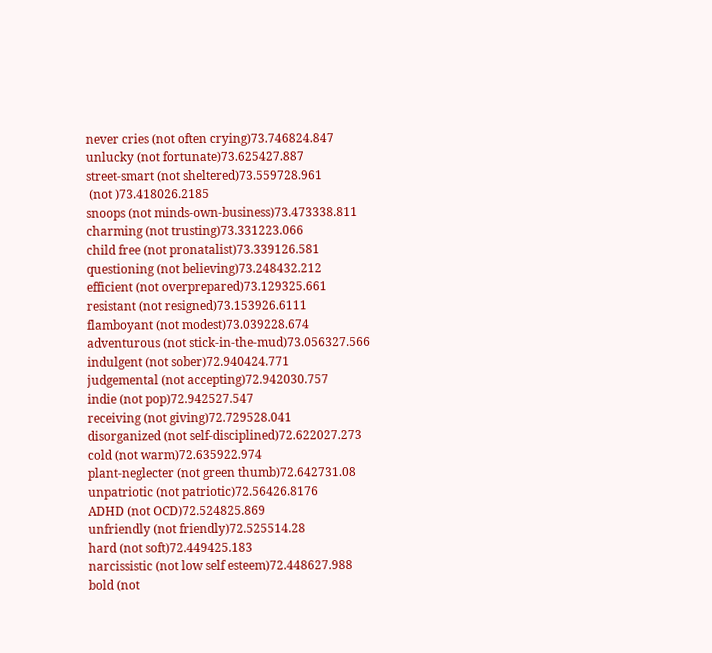never cries (not often crying)73.746824.847
unlucky (not fortunate)73.625427.887
street-smart (not sheltered)73.559728.961
 (not )73.418026.2185
snoops (not minds-own-business)73.473338.811
charming (not trusting)73.331223.066
child free (not pronatalist)73.339126.581
questioning (not believing)73.248432.212
efficient (not overprepared)73.129325.661
resistant (not resigned)73.153926.6111
flamboyant (not modest)73.039228.674
adventurous (not stick-in-the-mud)73.056327.566
indulgent (not sober)72.940424.771
judgemental (not accepting)72.942030.757
indie (not pop)72.942527.547
receiving (not giving)72.729528.041
disorganized (not self-disciplined)72.622027.273
cold (not warm)72.635922.974
plant-neglecter (not green thumb)72.642731.08
unpatriotic (not patriotic)72.56426.8176
ADHD (not OCD)72.524825.869
unfriendly (not friendly)72.525514.28
hard (not soft)72.449425.183
narcissistic (not low self esteem)72.448627.988
bold (not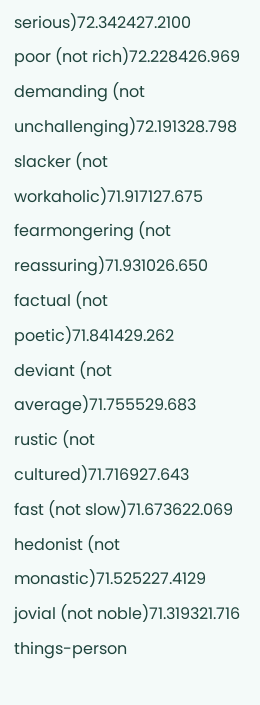serious)72.342427.2100
poor (not rich)72.228426.969
demanding (not unchallenging)72.191328.798
slacker (not workaholic)71.917127.675
fearmongering (not reassuring)71.931026.650
factual (not poetic)71.841429.262
deviant (not average)71.755529.683
rustic (not cultured)71.716927.643
fast (not slow)71.673622.069
hedonist (not monastic)71.525227.4129
jovial (not noble)71.319321.716
things-person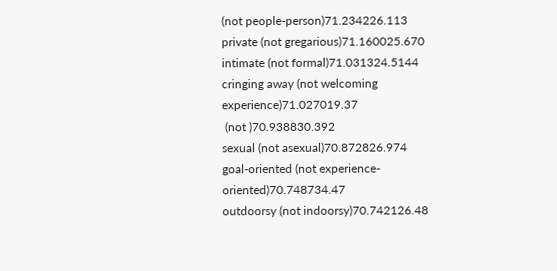(not people-person)71.234226.113
private (not gregarious)71.160025.670
intimate (not formal)71.031324.5144
cringing away (not welcoming experience)71.027019.37
 (not )70.938830.392
sexual (not asexual)70.872826.974
goal-oriented (not experience-oriented)70.748734.47
outdoorsy (not indoorsy)70.742126.48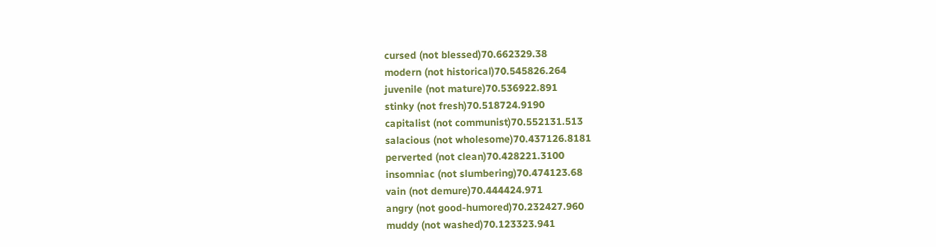cursed (not blessed)70.662329.38
modern (not historical)70.545826.264
juvenile (not mature)70.536922.891
stinky (not fresh)70.518724.9190
capitalist (not communist)70.552131.513
salacious (not wholesome)70.437126.8181
perverted (not clean)70.428221.3100
insomniac (not slumbering)70.474123.68
vain (not demure)70.444424.971
angry (not good-humored)70.232427.960
muddy (not washed)70.123323.941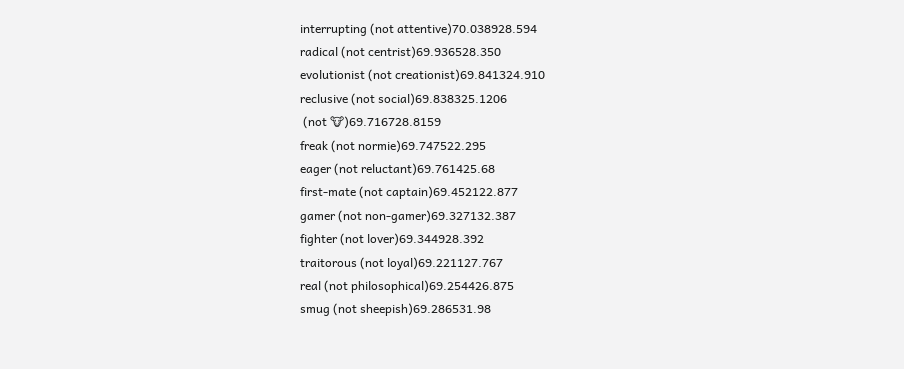interrupting (not attentive)70.038928.594
radical (not centrist)69.936528.350
evolutionist (not creationist)69.841324.910
reclusive (not social)69.838325.1206
 (not 🐮)69.716728.8159
freak (not normie)69.747522.295
eager (not reluctant)69.761425.68
first-mate (not captain)69.452122.877
gamer (not non-gamer)69.327132.387
fighter (not lover)69.344928.392
traitorous (not loyal)69.221127.767
real (not philosophical)69.254426.875
smug (not sheepish)69.286531.98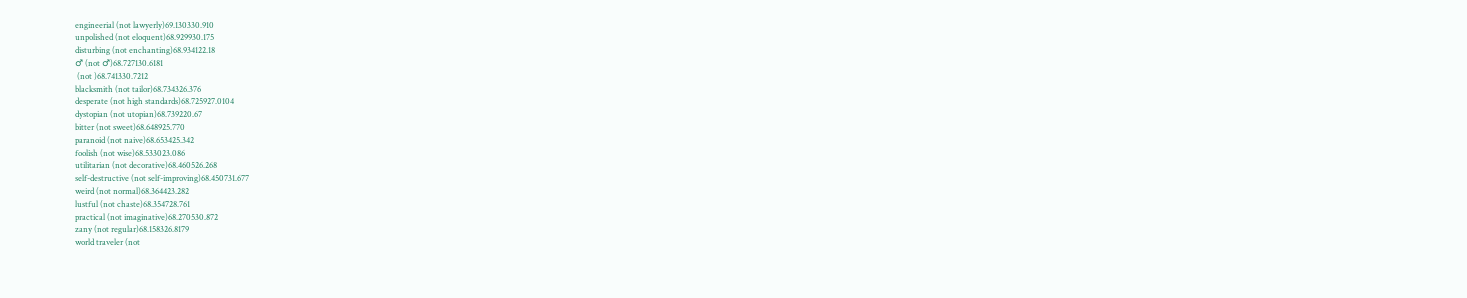engineerial (not lawyerly)69.130330.910
unpolished (not eloquent)68.929930.175
disturbing (not enchanting)68.934122.18
♂ (not ♂)68.727130.6181
 (not )68.741330.7212
blacksmith (not tailor)68.734326.376
desperate (not high standards)68.725927.0104
dystopian (not utopian)68.739220.67
bitter (not sweet)68.648925.770
paranoid (not naive)68.653425.342
foolish (not wise)68.533023.086
utilitarian (not decorative)68.460526.268
self-destructive (not self-improving)68.450731.677
weird (not normal)68.364423.282
lustful (not chaste)68.354728.761
practical (not imaginative)68.270530.872
zany (not regular)68.158326.8179
world traveler (not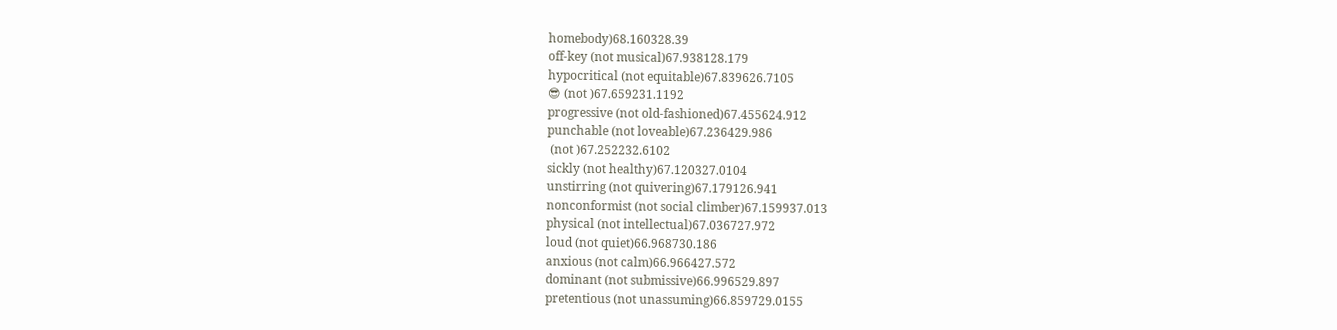homebody)68.160328.39
off-key (not musical)67.938128.179
hypocritical (not equitable)67.839626.7105
😎 (not )67.659231.1192
progressive (not old-fashioned)67.455624.912
punchable (not loveable)67.236429.986
 (not )67.252232.6102
sickly (not healthy)67.120327.0104
unstirring (not quivering)67.179126.941
nonconformist (not social climber)67.159937.013
physical (not intellectual)67.036727.972
loud (not quiet)66.968730.186
anxious (not calm)66.966427.572
dominant (not submissive)66.996529.897
pretentious (not unassuming)66.859729.0155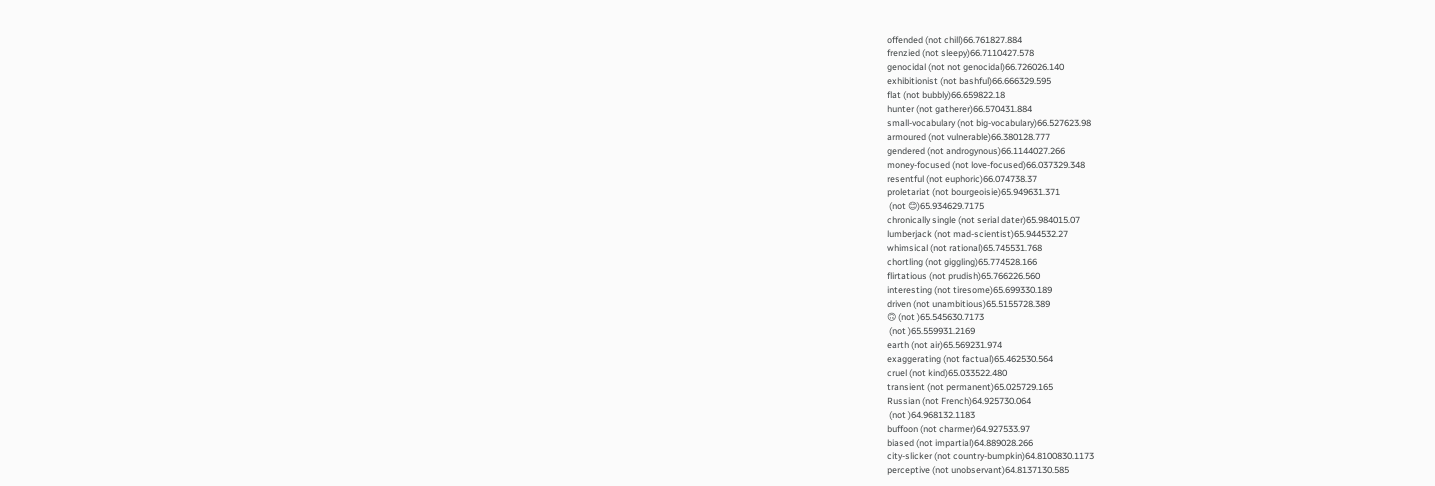offended (not chill)66.761827.884
frenzied (not sleepy)66.7110427.578
genocidal (not not genocidal)66.726026.140
exhibitionist (not bashful)66.666329.595
flat (not bubbly)66.659822.18
hunter (not gatherer)66.570431.884
small-vocabulary (not big-vocabulary)66.527623.98
armoured (not vulnerable)66.380128.777
gendered (not androgynous)66.1144027.266
money-focused (not love-focused)66.037329.348
resentful (not euphoric)66.074738.37
proletariat (not bourgeoisie)65.949631.371
 (not 😊)65.934629.7175
chronically single (not serial dater)65.984015.07
lumberjack (not mad-scientist)65.944532.27
whimsical (not rational)65.745531.768
chortling (not giggling)65.774528.166
flirtatious (not prudish)65.766226.560
interesting (not tiresome)65.699330.189
driven (not unambitious)65.5155728.389
🙃 (not )65.545630.7173
 (not )65.559931.2169
earth (not air)65.569231.974
exaggerating (not factual)65.462530.564
cruel (not kind)65.033522.480
transient (not permanent)65.025729.165
Russian (not French)64.925730.064
 (not )64.968132.1183
buffoon (not charmer)64.927533.97
biased (not impartial)64.889028.266
city-slicker (not country-bumpkin)64.8100830.1173
perceptive (not unobservant)64.8137130.585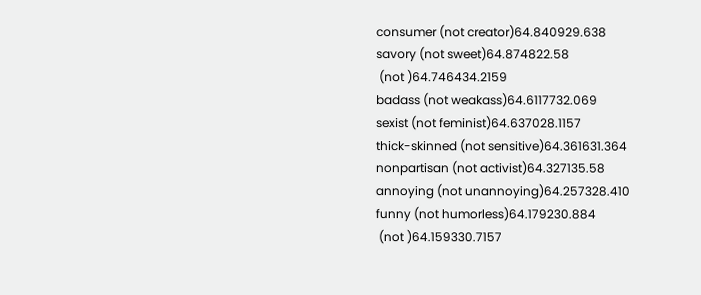consumer (not creator)64.840929.638
savory (not sweet)64.874822.58
 (not )64.746434.2159
badass (not weakass)64.6117732.069
sexist (not feminist)64.637028.1157
thick-skinned (not sensitive)64.361631.364
nonpartisan (not activist)64.327135.58
annoying (not unannoying)64.257328.410
funny (not humorless)64.179230.884
 (not )64.159330.7157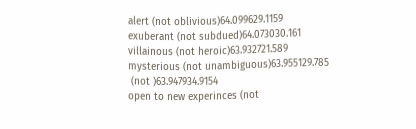alert (not oblivious)64.099629.1159
exuberant (not subdued)64.073030.161
villainous (not heroic)63.932721.589
mysterious (not unambiguous)63.955129.785
 (not )63.947934.9154
open to new experinces (not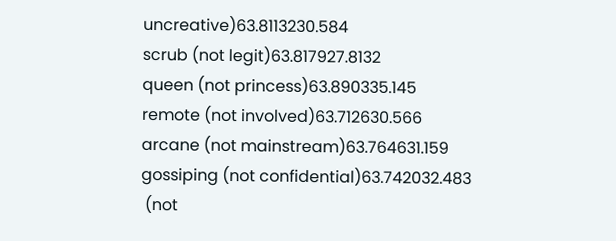uncreative)63.8113230.584
scrub (not legit)63.817927.8132
queen (not princess)63.890335.145
remote (not involved)63.712630.566
arcane (not mainstream)63.764631.159
gossiping (not confidential)63.742032.483
 (not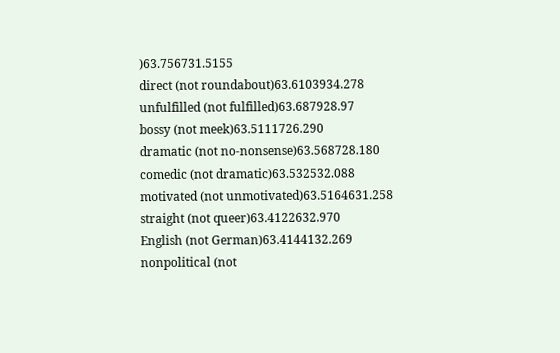)63.756731.5155
direct (not roundabout)63.6103934.278
unfulfilled (not fulfilled)63.687928.97
bossy (not meek)63.5111726.290
dramatic (not no-nonsense)63.568728.180
comedic (not dramatic)63.532532.088
motivated (not unmotivated)63.5164631.258
straight (not queer)63.4122632.970
English (not German)63.4144132.269
nonpolitical (not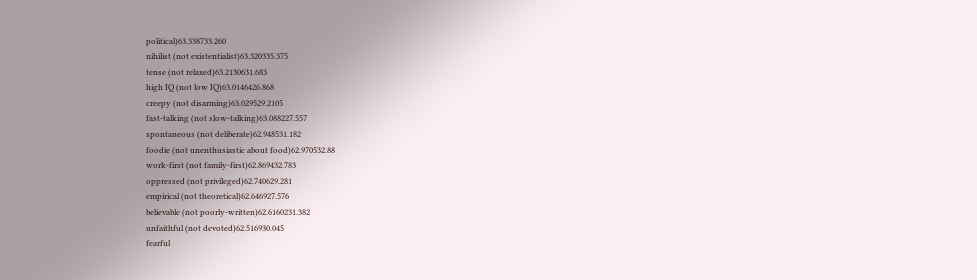political)63.338733.260
nihilist (not existentialist)63.320335.375
tense (not relaxed)63.2130631.683
high IQ (not low IQ)63.0146426.868
creepy (not disarming)63.029529.2105
fast-talking (not slow-talking)63.088227.557
spontaneous (not deliberate)62.948531.182
foodie (not unenthusiastic about food)62.970532.88
work-first (not family-first)62.869432.783
oppressed (not privileged)62.740629.281
empirical (not theoretical)62.646927.576
believable (not poorly-written)62.6160231.382
unfaithful (not devoted)62.516930.045
fearful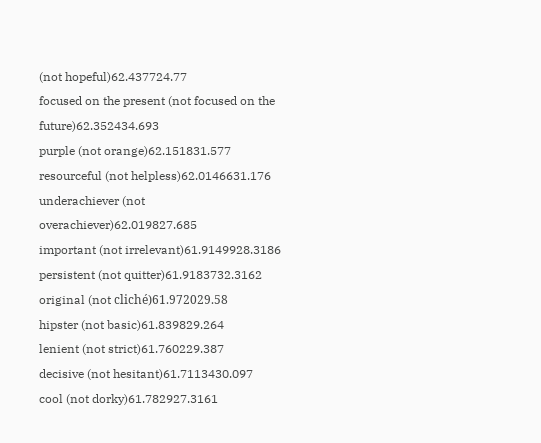(not hopeful)62.437724.77
focused on the present (not focused on the future)62.352434.693
purple (not orange)62.151831.577
resourceful (not helpless)62.0146631.176
underachiever (not overachiever)62.019827.685
important (not irrelevant)61.9149928.3186
persistent (not quitter)61.9183732.3162
original (not cliché)61.972029.58
hipster (not basic)61.839829.264
lenient (not strict)61.760229.387
decisive (not hesitant)61.7113430.097
cool (not dorky)61.782927.3161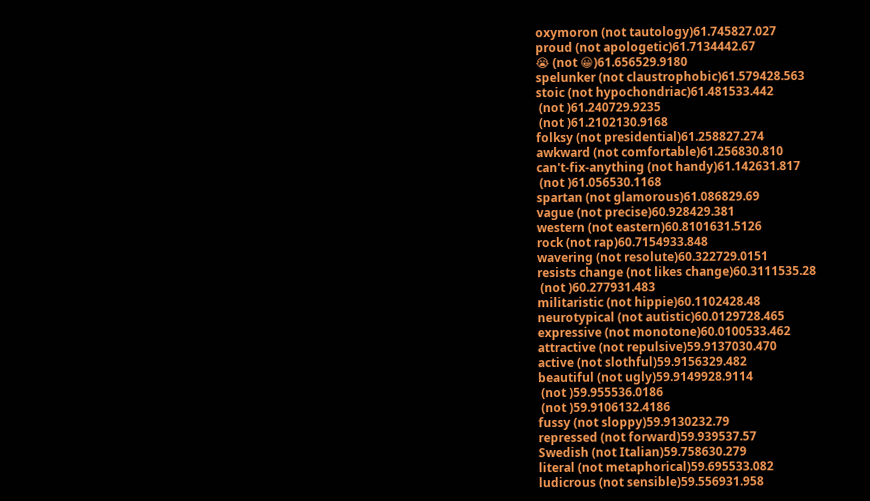oxymoron (not tautology)61.745827.027
proud (not apologetic)61.7134442.67
😭 (not 😀)61.656529.9180
spelunker (not claustrophobic)61.579428.563
stoic (not hypochondriac)61.481533.442
 (not )61.240729.9235
 (not )61.2102130.9168
folksy (not presidential)61.258827.274
awkward (not comfortable)61.256830.810
can't-fix-anything (not handy)61.142631.817
 (not )61.056530.1168
spartan (not glamorous)61.086829.69
vague (not precise)60.928429.381
western (not eastern)60.8101631.5126
rock (not rap)60.7154933.848
wavering (not resolute)60.322729.0151
resists change (not likes change)60.3111535.28
 (not )60.277931.483
militaristic (not hippie)60.1102428.48
neurotypical (not autistic)60.0129728.465
expressive (not monotone)60.0100533.462
attractive (not repulsive)59.9137030.470
active (not slothful)59.9156329.482
beautiful (not ugly)59.9149928.9114
 (not )59.955536.0186
 (not )59.9106132.4186
fussy (not sloppy)59.9130232.79
repressed (not forward)59.939537.57
Swedish (not Italian)59.758630.279
literal (not metaphorical)59.695533.082
ludicrous (not sensible)59.556931.958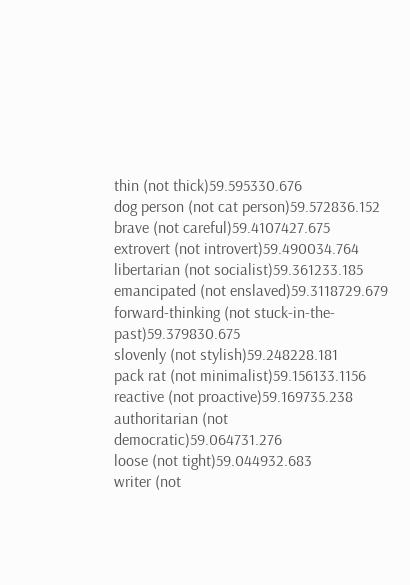thin (not thick)59.595330.676
dog person (not cat person)59.572836.152
brave (not careful)59.4107427.675
extrovert (not introvert)59.490034.764
libertarian (not socialist)59.361233.185
emancipated (not enslaved)59.3118729.679
forward-thinking (not stuck-in-the-past)59.379830.675
slovenly (not stylish)59.248228.181
pack rat (not minimalist)59.156133.1156
reactive (not proactive)59.169735.238
authoritarian (not democratic)59.064731.276
loose (not tight)59.044932.683
writer (not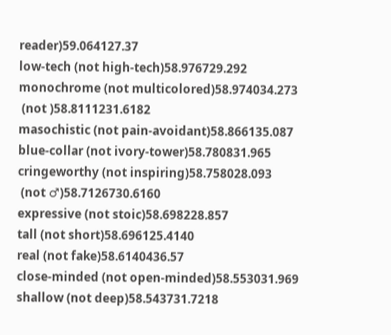reader)59.064127.37
low-tech (not high-tech)58.976729.292
monochrome (not multicolored)58.974034.273
 (not )58.8111231.6182
masochistic (not pain-avoidant)58.866135.087
blue-collar (not ivory-tower)58.780831.965
cringeworthy (not inspiring)58.758028.093
 (not ♂)58.7126730.6160
expressive (not stoic)58.698228.857
tall (not short)58.696125.4140
real (not fake)58.6140436.57
close-minded (not open-minded)58.553031.969
shallow (not deep)58.543731.7218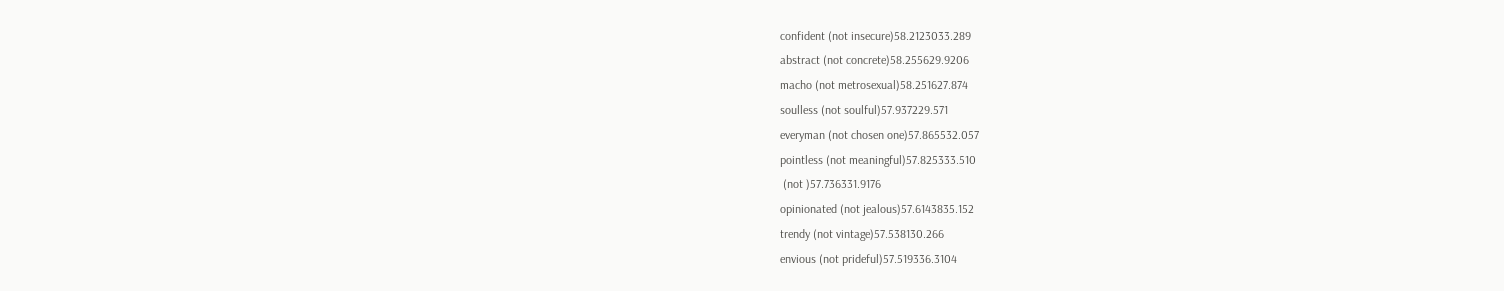confident (not insecure)58.2123033.289
abstract (not concrete)58.255629.9206
macho (not metrosexual)58.251627.874
soulless (not soulful)57.937229.571
everyman (not chosen one)57.865532.057
pointless (not meaningful)57.825333.510
 (not )57.736331.9176
opinionated (not jealous)57.6143835.152
trendy (not vintage)57.538130.266
envious (not prideful)57.519336.3104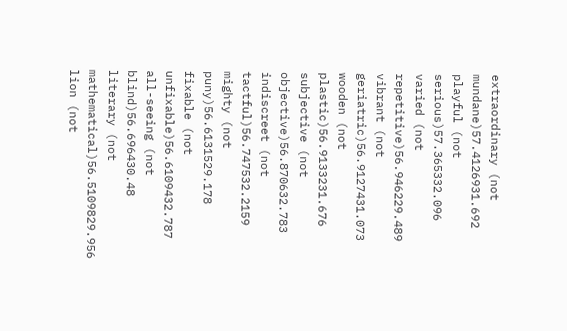extraordinary (not mundane)57.4126931.692
playful (not serious)57.365332.096
varied (not repetitive)56.946229.489
vibrant (not geriatric)56.9127431.073
wooden (not plastic)56.9133231.676
subjective (not objective)56.870632.783
indiscreet (not tactful)56.747532.2159
mighty (not puny)56.6131529.178
fixable (not unfixable)56.6109432.787
all-seeing (not blind)56.696430.48
literary (not mathematical)56.5109829.956
lion (not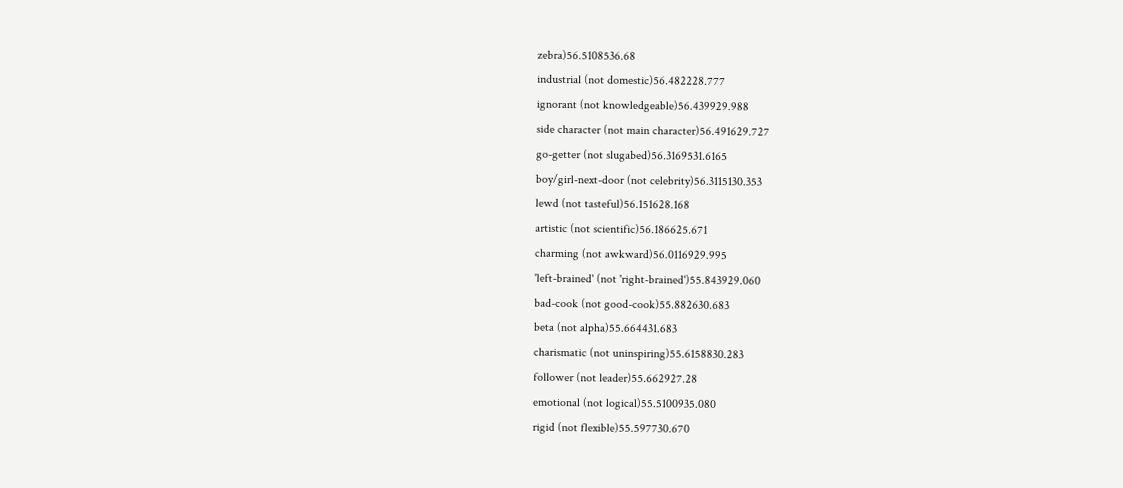zebra)56.5108536.68
industrial (not domestic)56.482228.777
ignorant (not knowledgeable)56.439929.988
side character (not main character)56.491629.727
go-getter (not slugabed)56.3169531.6165
boy/girl-next-door (not celebrity)56.3115130.353
lewd (not tasteful)56.151628.168
artistic (not scientific)56.186625.671
charming (not awkward)56.0116929.995
'left-brained' (not 'right-brained')55.843929.060
bad-cook (not good-cook)55.882630.683
beta (not alpha)55.664431.683
charismatic (not uninspiring)55.6158830.283
follower (not leader)55.662927.28
emotional (not logical)55.5100935.080
rigid (not flexible)55.597730.670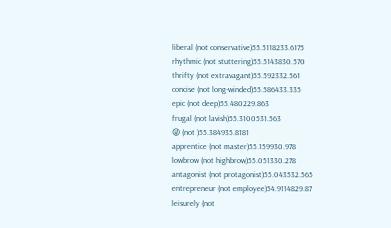liberal (not conservative)55.5118233.6175
rhythmic (not stuttering)55.5143830.570
thrifty (not extravagant)55.592332.561
concise (not long-winded)55.586433.335
epic (not deep)55.480229.863
frugal (not lavish)55.3100531.563
😜 (not )55.384935.8181
apprentice (not master)55.159930.978
lowbrow (not highbrow)55.051330.278
antagonist (not protagonist)55.043532.565
entrepreneur (not employee)54.9114829.87
leisurely (not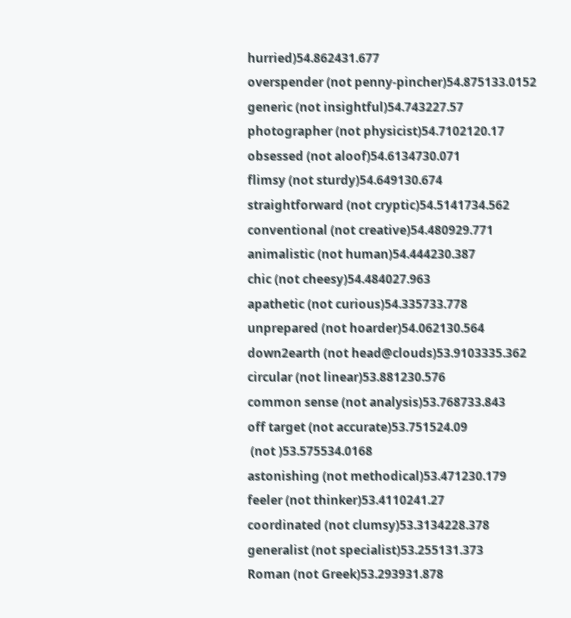hurried)54.862431.677
overspender (not penny-pincher)54.875133.0152
generic (not insightful)54.743227.57
photographer (not physicist)54.7102120.17
obsessed (not aloof)54.6134730.071
flimsy (not sturdy)54.649130.674
straightforward (not cryptic)54.5141734.562
conventional (not creative)54.480929.771
animalistic (not human)54.444230.387
chic (not cheesy)54.484027.963
apathetic (not curious)54.335733.778
unprepared (not hoarder)54.062130.564
down2earth (not head@clouds)53.9103335.362
circular (not linear)53.881230.576
common sense (not analysis)53.768733.843
off target (not accurate)53.751524.09
 (not )53.575534.0168
astonishing (not methodical)53.471230.179
feeler (not thinker)53.4110241.27
coordinated (not clumsy)53.3134228.378
generalist (not specialist)53.255131.373
Roman (not Greek)53.293931.878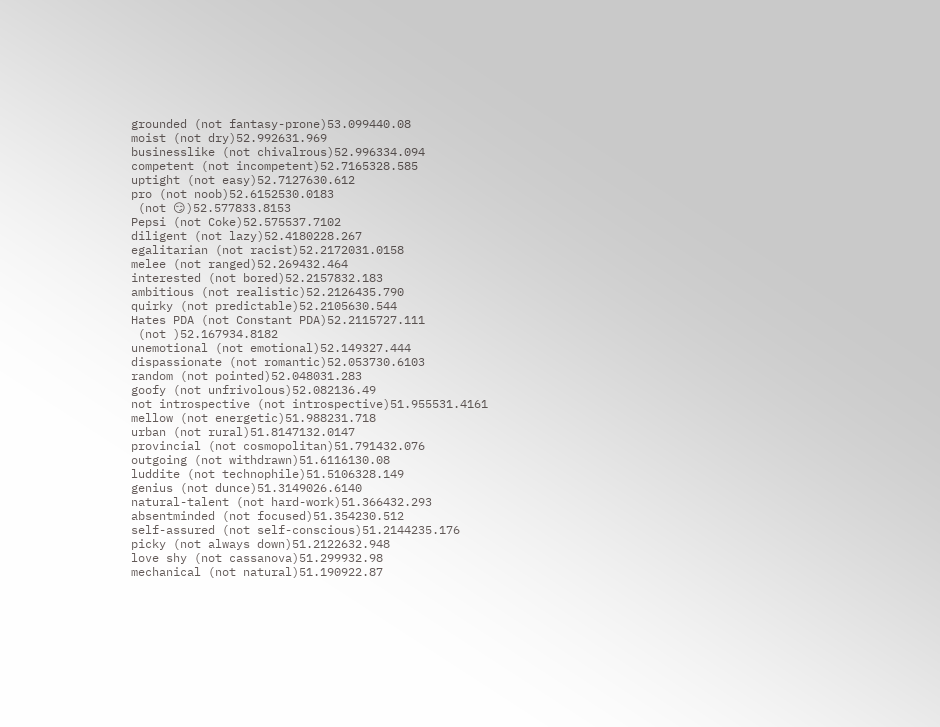grounded (not fantasy-prone)53.099440.08
moist (not dry)52.992631.969
businesslike (not chivalrous)52.996334.094
competent (not incompetent)52.7165328.585
uptight (not easy)52.7127630.612
pro (not noob)52.6152530.0183
 (not 😏)52.577833.8153
Pepsi (not Coke)52.575537.7102
diligent (not lazy)52.4180228.267
egalitarian (not racist)52.2172031.0158
melee (not ranged)52.269432.464
interested (not bored)52.2157832.183
ambitious (not realistic)52.2126435.790
quirky (not predictable)52.2105630.544
Hates PDA (not Constant PDA)52.2115727.111
 (not )52.167934.8182
unemotional (not emotional)52.149327.444
dispassionate (not romantic)52.053730.6103
random (not pointed)52.048031.283
goofy (not unfrivolous)52.082136.49
not introspective (not introspective)51.955531.4161
mellow (not energetic)51.988231.718
urban (not rural)51.8147132.0147
provincial (not cosmopolitan)51.791432.076
outgoing (not withdrawn)51.6116130.08
luddite (not technophile)51.5106328.149
genius (not dunce)51.3149026.6140
natural-talent (not hard-work)51.366432.293
absentminded (not focused)51.354230.512
self-assured (not self-conscious)51.2144235.176
picky (not always down)51.2122632.948
love shy (not cassanova)51.299932.98
mechanical (not natural)51.190922.87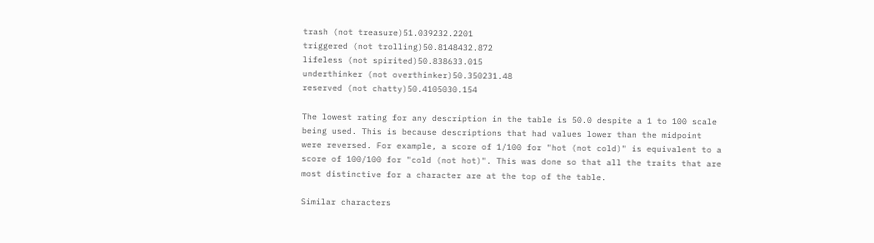trash (not treasure)51.039232.2201
triggered (not trolling)50.8148432.872
lifeless (not spirited)50.838633.015
underthinker (not overthinker)50.350231.48
reserved (not chatty)50.4105030.154

The lowest rating for any description in the table is 50.0 despite a 1 to 100 scale being used. This is because descriptions that had values lower than the midpoint were reversed. For example, a score of 1/100 for "hot (not cold)" is equivalent to a score of 100/100 for "cold (not hot)". This was done so that all the traits that are most distinctive for a character are at the top of the table.

Similar characters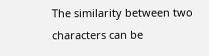The similarity between two characters can be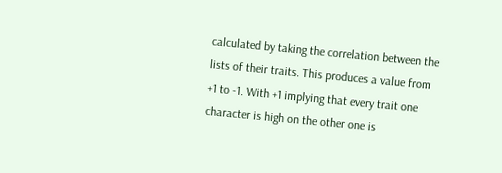calculated by taking the correlation between the lists of their traits. This produces a value from +1 to -1. With +1 implying that every trait one character is high on the other one is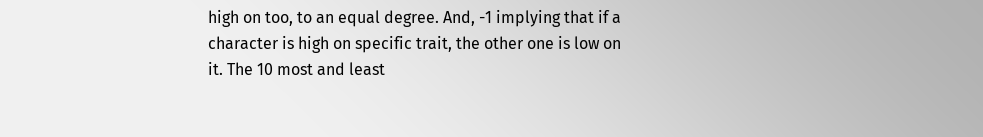high on too, to an equal degree. And, -1 implying that if a character is high on specific trait, the other one is low on it. The 10 most and least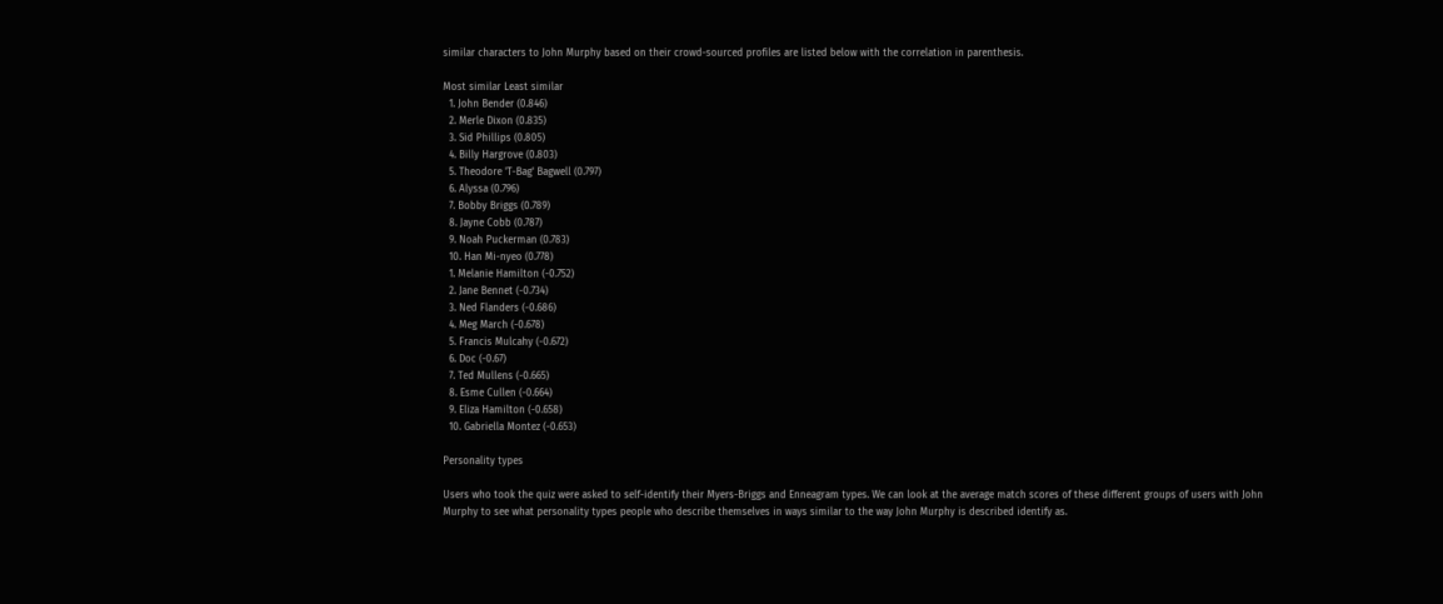similar characters to John Murphy based on their crowd-sourced profiles are listed below with the correlation in parenthesis.

Most similar Least similar
  1. John Bender (0.846)
  2. Merle Dixon (0.835)
  3. Sid Phillips (0.805)
  4. Billy Hargrove (0.803)
  5. Theodore 'T-Bag' Bagwell (0.797)
  6. Alyssa (0.796)
  7. Bobby Briggs (0.789)
  8. Jayne Cobb (0.787)
  9. Noah Puckerman (0.783)
  10. Han Mi-nyeo (0.778)
  1. Melanie Hamilton (-0.752)
  2. Jane Bennet (-0.734)
  3. Ned Flanders (-0.686)
  4. Meg March (-0.678)
  5. Francis Mulcahy (-0.672)
  6. Doc (-0.67)
  7. Ted Mullens (-0.665)
  8. Esme Cullen (-0.664)
  9. Eliza Hamilton (-0.658)
  10. Gabriella Montez (-0.653)

Personality types

Users who took the quiz were asked to self-identify their Myers-Briggs and Enneagram types. We can look at the average match scores of these different groups of users with John Murphy to see what personality types people who describe themselves in ways similar to the way John Murphy is described identify as.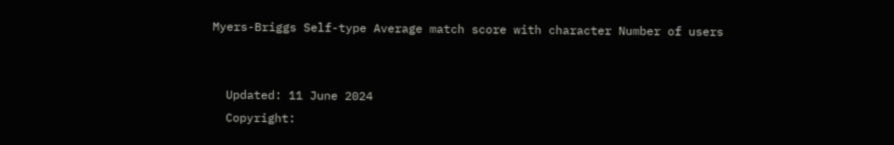Myers-Briggs Self-type Average match score with character Number of users


  Updated: 11 June 2024
  Copyright: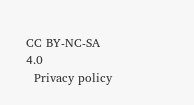CC BY-NC-SA 4.0
  Privacy policy